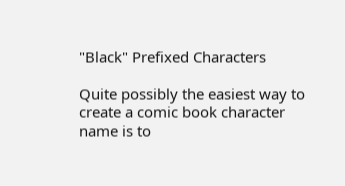"Black" Prefixed Characters

Quite possibly the easiest way to create a comic book character name is to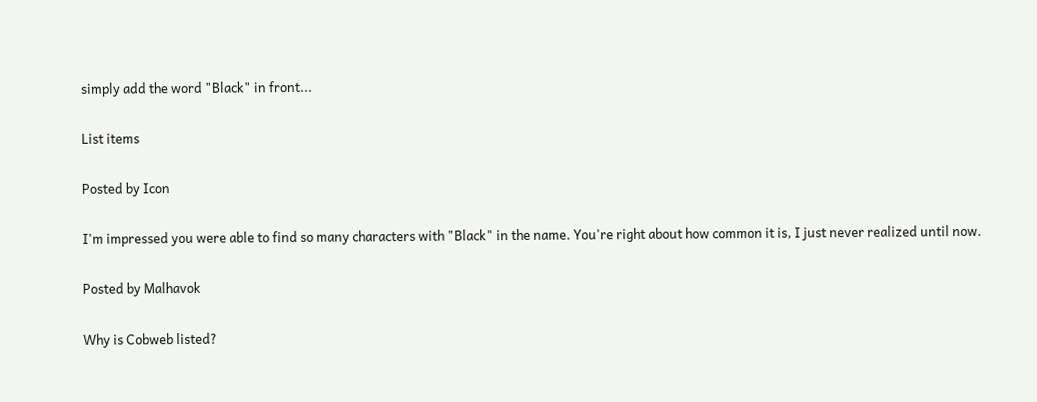simply add the word "Black" in front...

List items

Posted by Icon

I'm impressed you were able to find so many characters with "Black" in the name. You're right about how common it is, I just never realized until now.

Posted by Malhavok

Why is Cobweb listed?